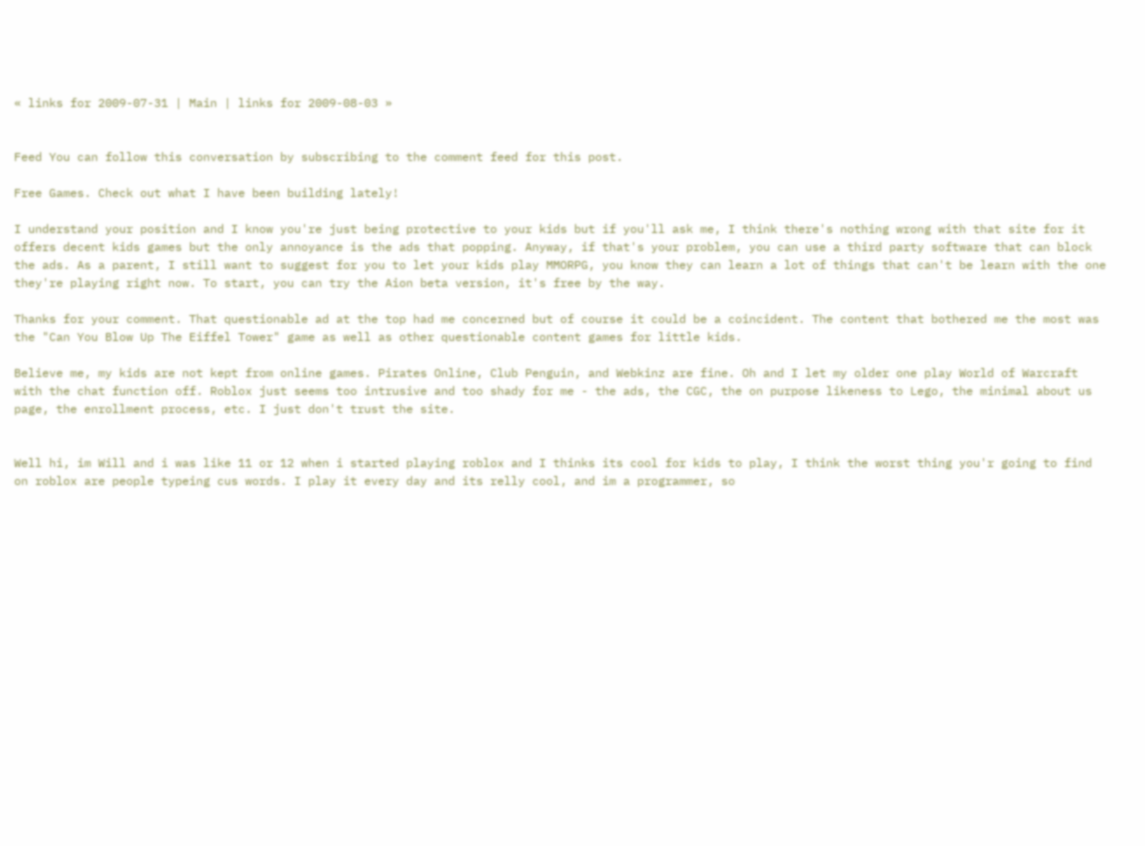« links for 2009-07-31 | Main | links for 2009-08-03 »


Feed You can follow this conversation by subscribing to the comment feed for this post.

Free Games. Check out what I have been building lately!

I understand your position and I know you're just being protective to your kids but if you'll ask me, I think there's nothing wrong with that site for it offers decent kids games but the only annoyance is the ads that popping. Anyway, if that's your problem, you can use a third party software that can block the ads. As a parent, I still want to suggest for you to let your kids play MMORPG, you know they can learn a lot of things that can't be learn with the one they're playing right now. To start, you can try the Aion beta version, it's free by the way.

Thanks for your comment. That questionable ad at the top had me concerned but of course it could be a coincident. The content that bothered me the most was the "Can You Blow Up The Eiffel Tower" game as well as other questionable content games for little kids.

Believe me, my kids are not kept from online games. Pirates Online, Club Penguin, and Webkinz are fine. Oh and I let my older one play World of Warcraft with the chat function off. Roblox just seems too intrusive and too shady for me - the ads, the CGC, the on purpose likeness to Lego, the minimal about us page, the enrollment process, etc. I just don't trust the site.


Well hi, im Will and i was like 11 or 12 when i started playing roblox and I thinks its cool for kids to play, I think the worst thing you'r going to find on roblox are people typeing cus words. I play it every day and its relly cool, and im a programmer, so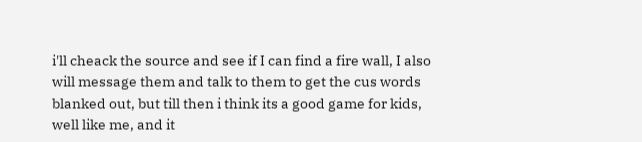i'll cheack the source and see if I can find a fire wall, I also will message them and talk to them to get the cus words blanked out, but till then i think its a good game for kids, well like me, and it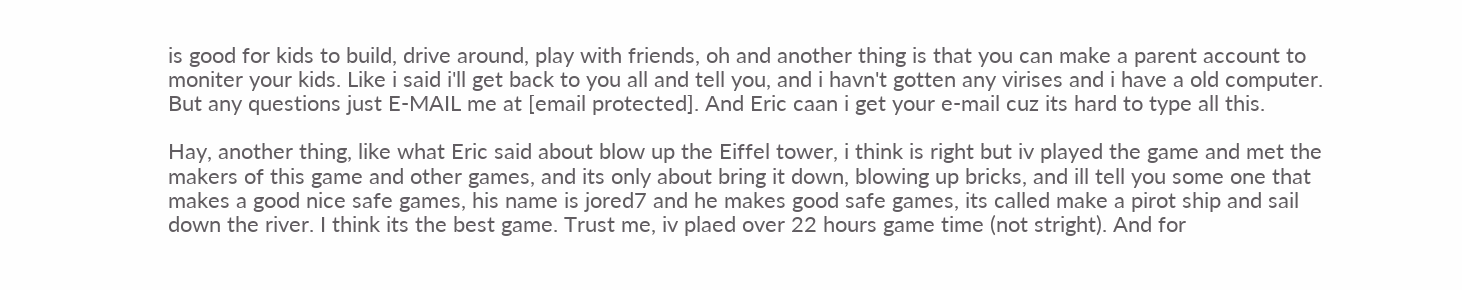is good for kids to build, drive around, play with friends, oh and another thing is that you can make a parent account to moniter your kids. Like i said i'll get back to you all and tell you, and i havn't gotten any virises and i have a old computer. But any questions just E-MAIL me at [email protected]. And Eric caan i get your e-mail cuz its hard to type all this.

Hay, another thing, like what Eric said about blow up the Eiffel tower, i think is right but iv played the game and met the makers of this game and other games, and its only about bring it down, blowing up bricks, and ill tell you some one that makes a good nice safe games, his name is jored7 and he makes good safe games, its called make a pirot ship and sail down the river. I think its the best game. Trust me, iv plaed over 22 hours game time (not stright). And for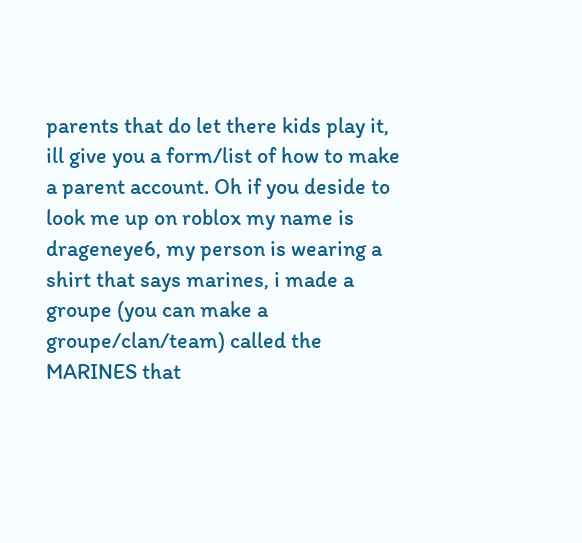parents that do let there kids play it, ill give you a form/list of how to make a parent account. Oh if you deside to look me up on roblox my name is drageneye6, my person is wearing a shirt that says marines, i made a groupe (you can make a groupe/clan/team) called the MARINES that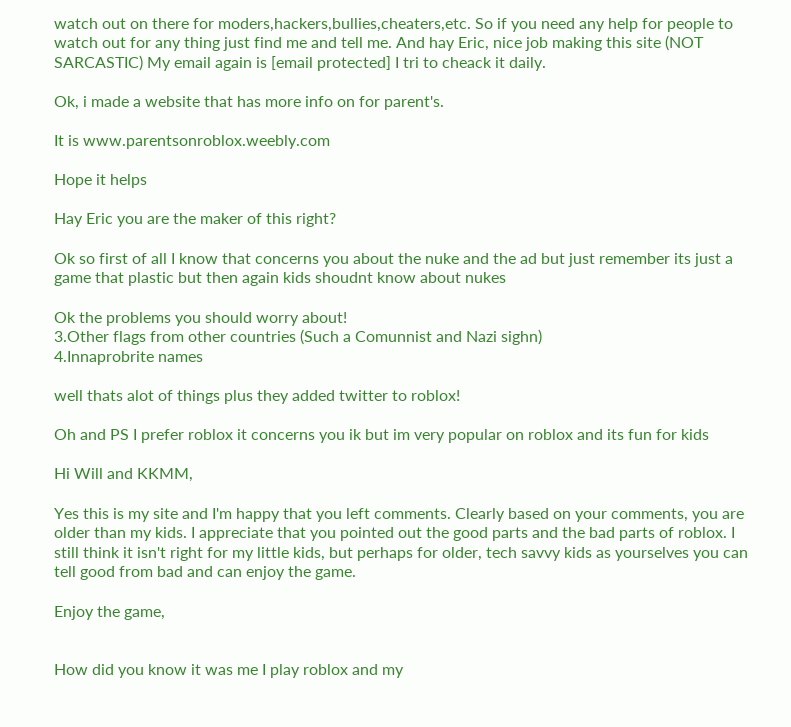watch out on there for moders,hackers,bullies,cheaters,etc. So if you need any help for people to watch out for any thing just find me and tell me. And hay Eric, nice job making this site (NOT SARCASTIC) My email again is [email protected] I tri to cheack it daily.

Ok, i made a website that has more info on for parent's.

It is www.parentsonroblox.weebly.com

Hope it helps

Hay Eric you are the maker of this right?

Ok so first of all I know that concerns you about the nuke and the ad but just remember its just a game that plastic but then again kids shoudnt know about nukes

Ok the problems you should worry about!
3.Other flags from other countries (Such a Comunnist and Nazi sighn)
4.Innaprobrite names

well thats alot of things plus they added twitter to roblox!

Oh and PS I prefer roblox it concerns you ik but im very popular on roblox and its fun for kids

Hi Will and KKMM,

Yes this is my site and I'm happy that you left comments. Clearly based on your comments, you are older than my kids. I appreciate that you pointed out the good parts and the bad parts of roblox. I still think it isn't right for my little kids, but perhaps for older, tech savvy kids as yourselves you can tell good from bad and can enjoy the game.

Enjoy the game,


How did you know it was me I play roblox and my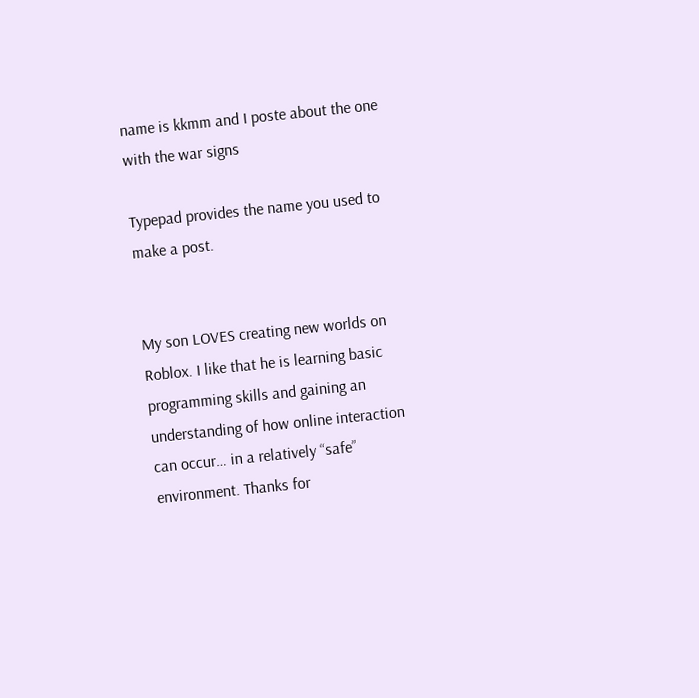name is kkmm and I poste about the one with the war signs

Typepad provides the name you used to make a post.


My son LOVES creating new worlds on Roblox. I like that he is learning basic programming skills and gaining an understanding of how online interaction can occur… in a relatively “safe” environment. Thanks for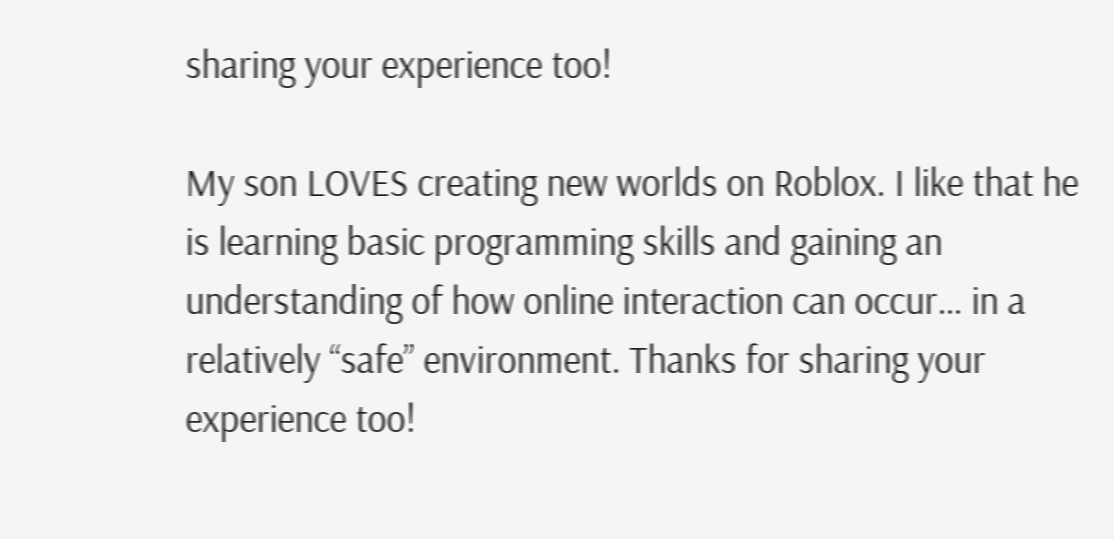sharing your experience too!

My son LOVES creating new worlds on Roblox. I like that he is learning basic programming skills and gaining an understanding of how online interaction can occur… in a relatively “safe” environment. Thanks for sharing your experience too!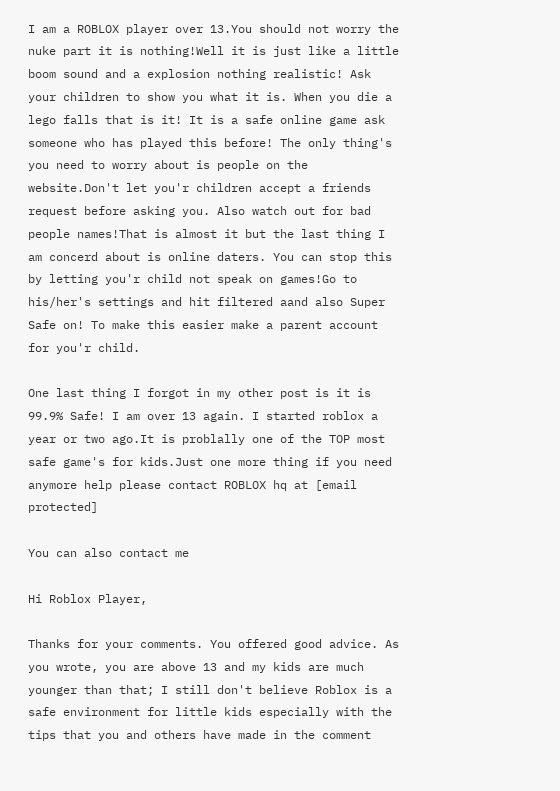I am a ROBLOX player over 13.You should not worry the nuke part it is nothing!Well it is just like a little boom sound and a explosion nothing realistic! Ask your children to show you what it is. When you die a lego falls that is it! It is a safe online game ask someone who has played this before! The only thing's you need to worry about is people on the website.Don't let you'r children accept a friends request before asking you. Also watch out for bad people names!That is almost it but the last thing I am concerd about is online daters. You can stop this by letting you'r child not speak on games!Go to his/her's settings and hit filtered aand also Super Safe on! To make this easier make a parent account for you'r child.

One last thing I forgot in my other post is it is 99.9% Safe! I am over 13 again. I started roblox a year or two ago.It is problally one of the TOP most safe game's for kids.Just one more thing if you need anymore help please contact ROBLOX hq at [email protected]

You can also contact me

Hi Roblox Player,

Thanks for your comments. You offered good advice. As you wrote, you are above 13 and my kids are much younger than that; I still don't believe Roblox is a safe environment for little kids especially with the tips that you and others have made in the comment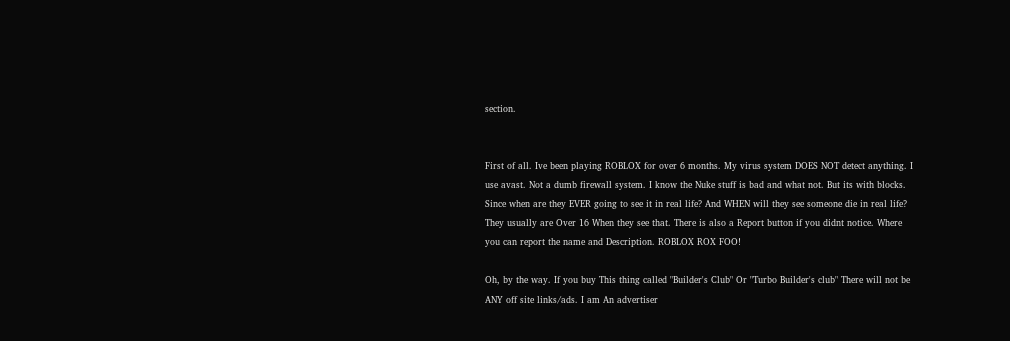section.


First of all. Ive been playing ROBLOX for over 6 months. My virus system DOES NOT detect anything. I use avast. Not a dumb firewall system. I know the Nuke stuff is bad and what not. But its with blocks. Since when are they EVER going to see it in real life? And WHEN will they see someone die in real life? They usually are Over 16 When they see that. There is also a Report button if you didnt notice. Where you can report the name and Description. ROBLOX ROX FOO!

Oh, by the way. If you buy This thing called "Builder's Club" Or "Turbo Builder's club" There will not be ANY off site links/ads. I am An advertiser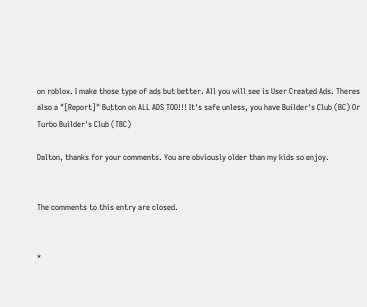on roblox. I make those type of ads but better. All you will see is User Created Ads. Theres also a "[Report]" Button on ALL ADS TOO!!! It's safe unless, you have Builder's Club (BC) Or Turbo Builder's Club (TBC)

Dalton, thanks for your comments. You are obviously older than my kids so enjoy.


The comments to this entry are closed.


*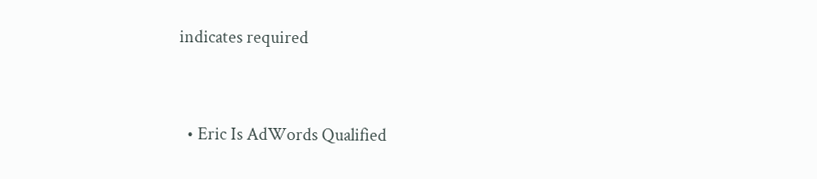indicates required


  • Eric Is AdWords Qualified